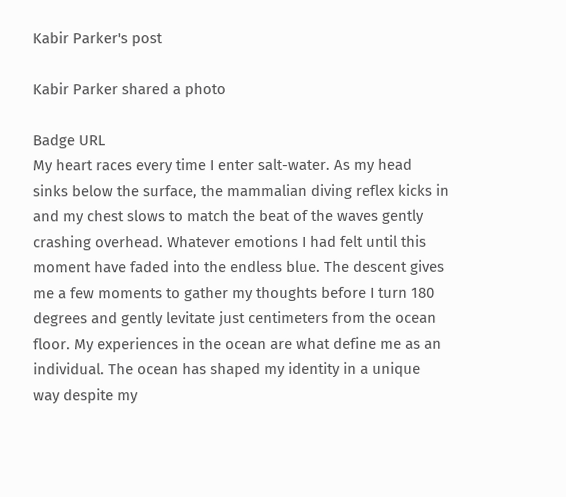Kabir Parker's post

Kabir Parker shared a photo

Badge URL
My heart races every time I enter salt-water. As my head sinks below the surface, the mammalian diving reflex kicks in and my chest slows to match the beat of the waves gently crashing overhead. Whatever emotions I had felt until this moment have faded into the endless blue. The descent gives me a few moments to gather my thoughts before I turn 180 degrees and gently levitate just centimeters from the ocean floor. My experiences in the ocean are what define me as an individual. The ocean has shaped my identity in a unique way despite my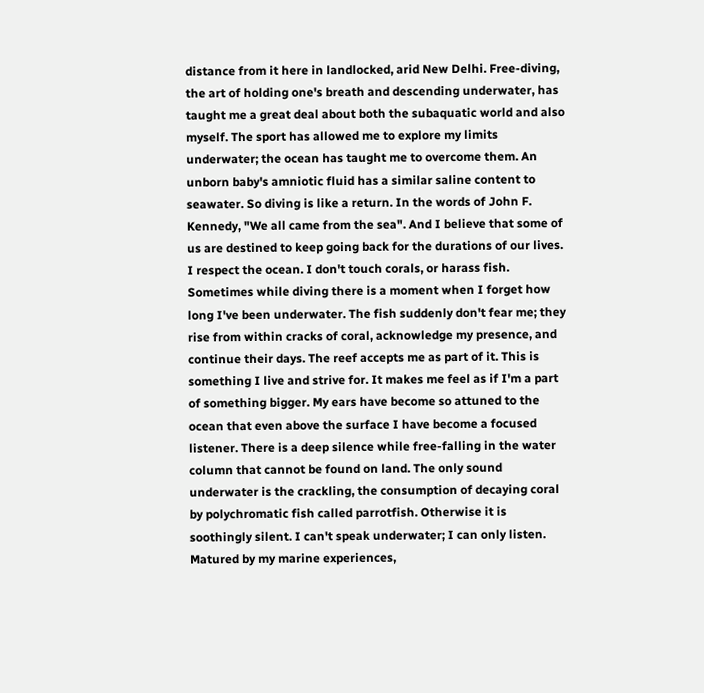distance from it here in landlocked, arid New Delhi. Free-diving, the art of holding one's breath and descending underwater, has taught me a great deal about both the subaquatic world and also myself. The sport has allowed me to explore my limits underwater; the ocean has taught me to overcome them. An unborn baby's amniotic fluid has a similar saline content to seawater. So diving is like a return. In the words of John F. Kennedy, "We all came from the sea". And I believe that some of us are destined to keep going back for the durations of our lives. I respect the ocean. I don't touch corals, or harass fish. Sometimes while diving there is a moment when I forget how long I've been underwater. The fish suddenly don't fear me; they rise from within cracks of coral, acknowledge my presence, and continue their days. The reef accepts me as part of it. This is something I live and strive for. It makes me feel as if I'm a part of something bigger. My ears have become so attuned to the ocean that even above the surface I have become a focused listener. There is a deep silence while free-falling in the water column that cannot be found on land. The only sound underwater is the crackling, the consumption of decaying coral by polychromatic fish called parrotfish. Otherwise it is soothingly silent. I can't speak underwater; I can only listen. Matured by my marine experiences,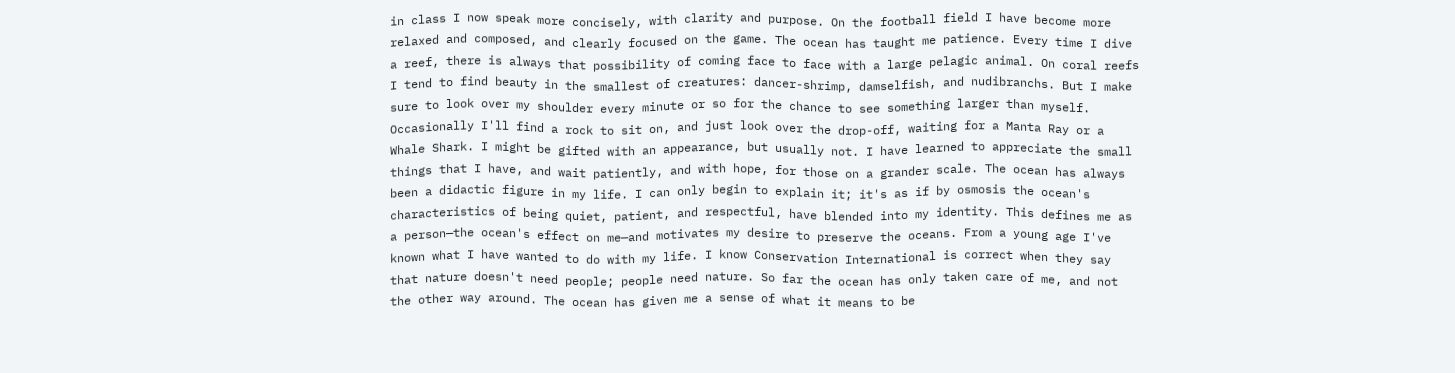in class I now speak more concisely, with clarity and purpose. On the football field I have become more relaxed and composed, and clearly focused on the game. The ocean has taught me patience. Every time I dive a reef, there is always that possibility of coming face to face with a large pelagic animal. On coral reefs I tend to find beauty in the smallest of creatures: dancer-shrimp, damselfish, and nudibranchs. But I make sure to look over my shoulder every minute or so for the chance to see something larger than myself. Occasionally I'll find a rock to sit on, and just look over the drop-off, waiting for a Manta Ray or a Whale Shark. I might be gifted with an appearance, but usually not. I have learned to appreciate the small things that I have, and wait patiently, and with hope, for those on a grander scale. The ocean has always been a didactic figure in my life. I can only begin to explain it; it's as if by osmosis the ocean's characteristics of being quiet, patient, and respectful, have blended into my identity. This defines me as a person—the ocean's effect on me—and motivates my desire to preserve the oceans. From a young age I've known what I have wanted to do with my life. I know Conservation International is correct when they say that nature doesn't need people; people need nature. So far the ocean has only taken care of me, and not the other way around. The ocean has given me a sense of what it means to be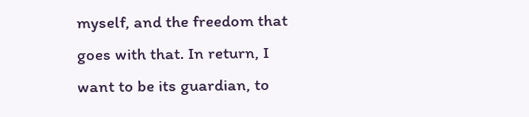myself, and the freedom that goes with that. In return, I want to be its guardian, to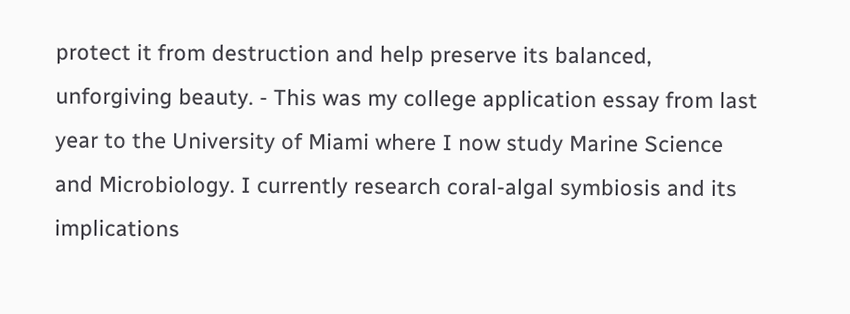protect it from destruction and help preserve its balanced, unforgiving beauty. - This was my college application essay from last year to the University of Miami where I now study Marine Science and Microbiology. I currently research coral-algal symbiosis and its implications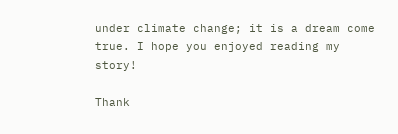under climate change; it is a dream come true. I hope you enjoyed reading my story!

Thank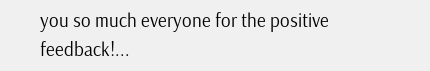you so much everyone for the positive feedback!...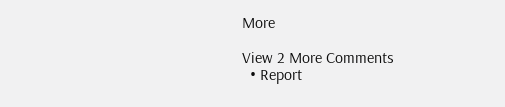More

View 2 More Comments
  • Report